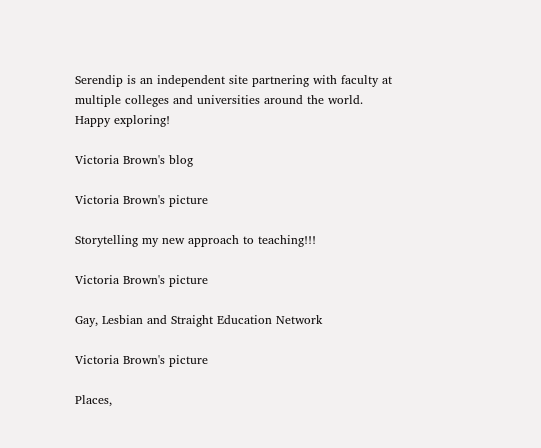Serendip is an independent site partnering with faculty at multiple colleges and universities around the world. Happy exploring!

Victoria Brown's blog

Victoria Brown's picture

Storytelling my new approach to teaching!!!

Victoria Brown's picture

Gay, Lesbian and Straight Education Network

Victoria Brown's picture

Places,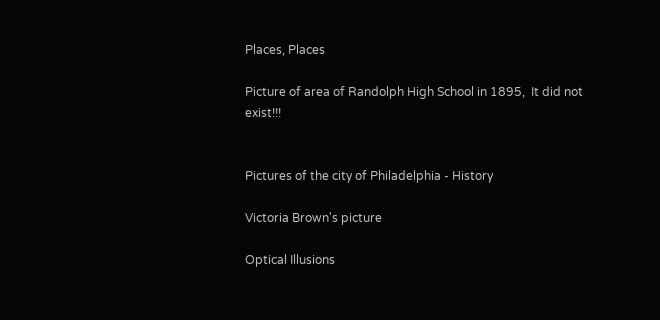Places, Places

Picture of area of Randolph High School in 1895,  It did not exist!!!


Pictures of the city of Philadelphia - History

Victoria Brown's picture

Optical Illusions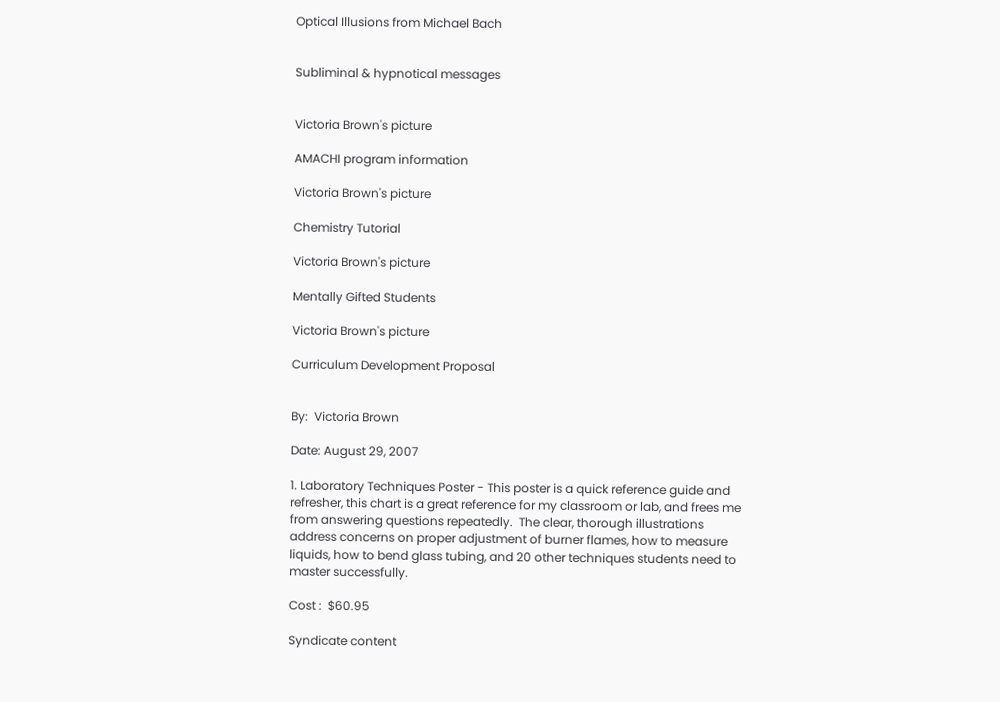Optical Illusions from Michael Bach


Subliminal & hypnotical messages


Victoria Brown's picture

AMACHI program information

Victoria Brown's picture

Chemistry Tutorial

Victoria Brown's picture

Mentally Gifted Students

Victoria Brown's picture

Curriculum Development Proposal


By:  Victoria Brown

Date: August 29, 2007

1. Laboratory Techniques Poster - This poster is a quick reference guide and refresher, this chart is a great reference for my classroom or lab, and frees me from answering questions repeatedly.  The clear, thorough illustrations address concerns on proper adjustment of burner flames, how to measure liquids, how to bend glass tubing, and 20 other techniques students need to master successfully.

Cost :  $60.95

Syndicate content